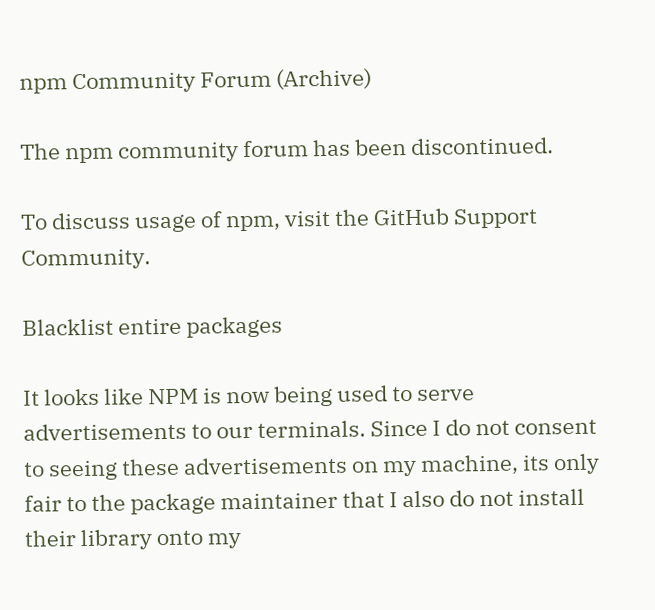npm Community Forum (Archive)

The npm community forum has been discontinued.

To discuss usage of npm, visit the GitHub Support Community.

Blacklist entire packages

It looks like NPM is now being used to serve advertisements to our terminals. Since I do not consent to seeing these advertisements on my machine, its only fair to the package maintainer that I also do not install their library onto my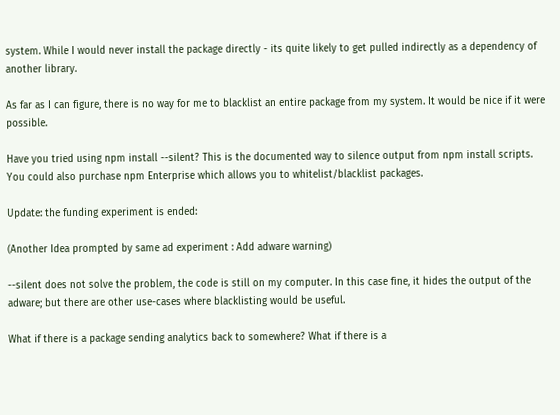system. While I would never install the package directly - its quite likely to get pulled indirectly as a dependency of another library.

As far as I can figure, there is no way for me to blacklist an entire package from my system. It would be nice if it were possible.

Have you tried using npm install --silent? This is the documented way to silence output from npm install scripts. You could also purchase npm Enterprise which allows you to whitelist/blacklist packages.

Update: the funding experiment is ended:

(Another Idea prompted by same ad experiment : Add adware warning)

--silent does not solve the problem, the code is still on my computer. In this case fine, it hides the output of the adware; but there are other use-cases where blacklisting would be useful.

What if there is a package sending analytics back to somewhere? What if there is a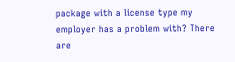package with a license type my employer has a problem with? There are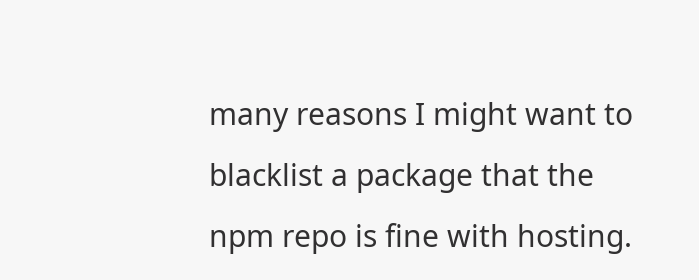many reasons I might want to blacklist a package that the npm repo is fine with hosting.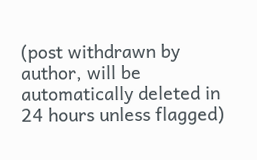(post withdrawn by author, will be automatically deleted in 24 hours unless flagged)